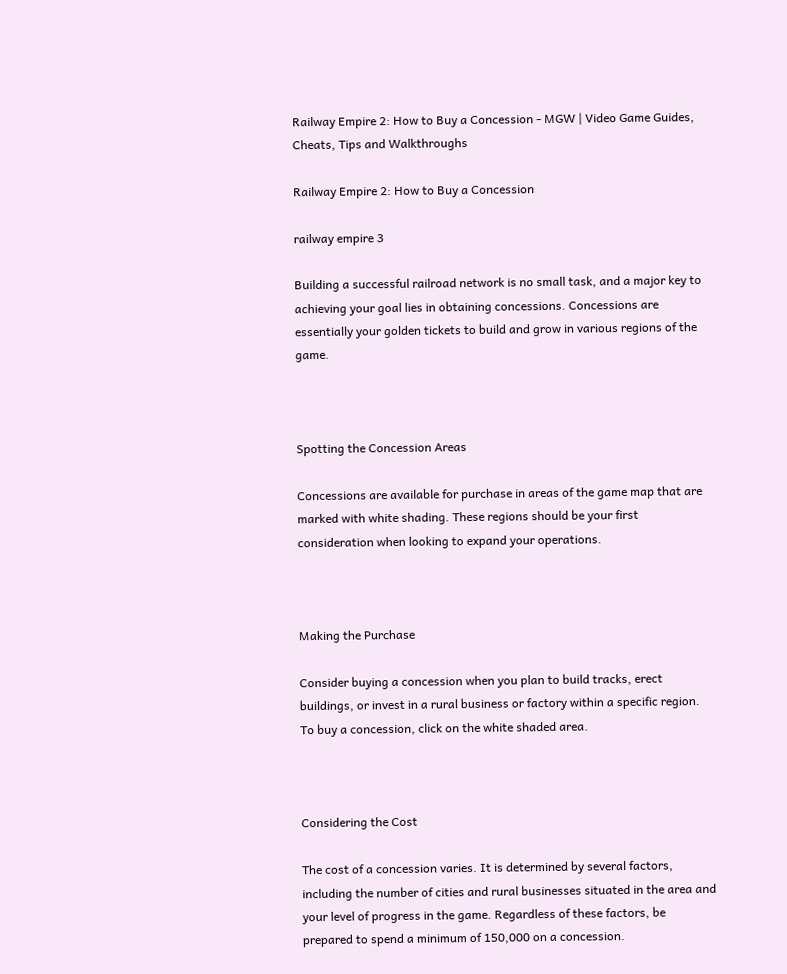Railway Empire 2: How to Buy a Concession - MGW | Video Game Guides, Cheats, Tips and Walkthroughs

Railway Empire 2: How to Buy a Concession

railway empire 3

Building a successful railroad network is no small task, and a major key to achieving your goal lies in obtaining concessions. Concessions are essentially your golden tickets to build and grow in various regions of the game.



Spotting the Concession Areas

Concessions are available for purchase in areas of the game map that are marked with white shading. These regions should be your first consideration when looking to expand your operations.



Making the Purchase

Consider buying a concession when you plan to build tracks, erect buildings, or invest in a rural business or factory within a specific region. To buy a concession, click on the white shaded area.



Considering the Cost

The cost of a concession varies. It is determined by several factors, including the number of cities and rural businesses situated in the area and your level of progress in the game. Regardless of these factors, be prepared to spend a minimum of 150,000 on a concession.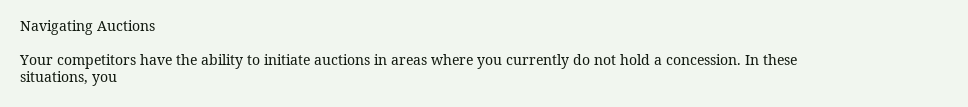Navigating Auctions

Your competitors have the ability to initiate auctions in areas where you currently do not hold a concession. In these situations, you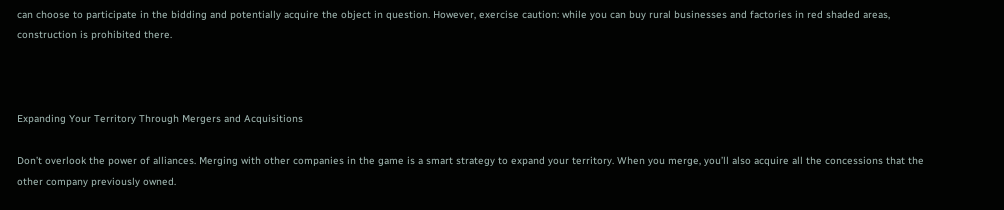can choose to participate in the bidding and potentially acquire the object in question. However, exercise caution: while you can buy rural businesses and factories in red shaded areas, construction is prohibited there.



Expanding Your Territory Through Mergers and Acquisitions

Don’t overlook the power of alliances. Merging with other companies in the game is a smart strategy to expand your territory. When you merge, you’ll also acquire all the concessions that the other company previously owned.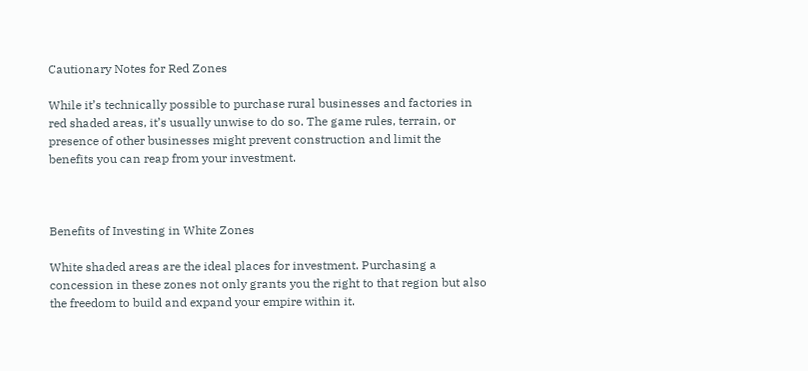Cautionary Notes for Red Zones

While it’s technically possible to purchase rural businesses and factories in red shaded areas, it’s usually unwise to do so. The game rules, terrain, or presence of other businesses might prevent construction and limit the benefits you can reap from your investment.



Benefits of Investing in White Zones

White shaded areas are the ideal places for investment. Purchasing a concession in these zones not only grants you the right to that region but also the freedom to build and expand your empire within it.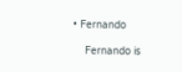• Fernando

    Fernando is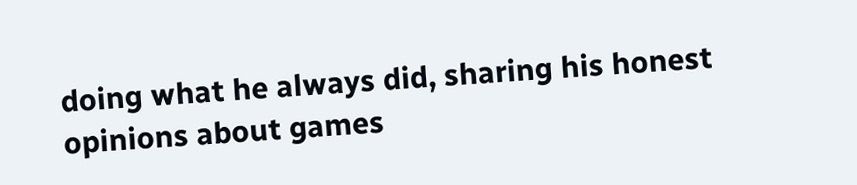doing what he always did, sharing his honest opinions about games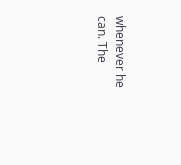whenever he can. The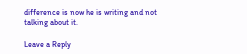difference is now he is writing and not talking about it.

Leave a Reply